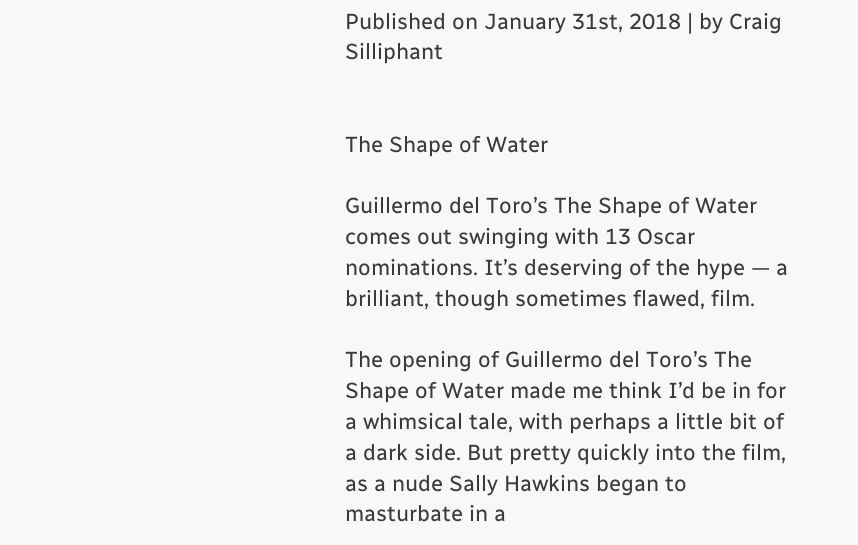Published on January 31st, 2018 | by Craig Silliphant


The Shape of Water

Guillermo del Toro’s The Shape of Water comes out swinging with 13 Oscar nominations. It’s deserving of the hype — a brilliant, though sometimes flawed, film.

The opening of Guillermo del Toro’s The Shape of Water made me think I’d be in for a whimsical tale, with perhaps a little bit of a dark side. But pretty quickly into the film, as a nude Sally Hawkins began to masturbate in a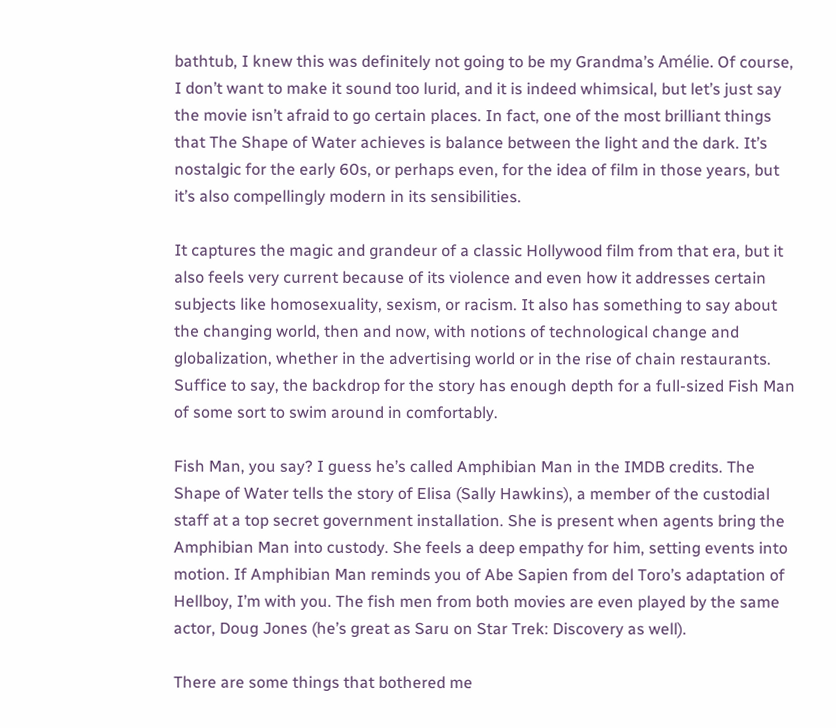bathtub, I knew this was definitely not going to be my Grandma’s Amélie. Of course, I don’t want to make it sound too lurid, and it is indeed whimsical, but let’s just say the movie isn’t afraid to go certain places. In fact, one of the most brilliant things that The Shape of Water achieves is balance between the light and the dark. It’s nostalgic for the early 60s, or perhaps even, for the idea of film in those years, but it’s also compellingly modern in its sensibilities.

It captures the magic and grandeur of a classic Hollywood film from that era, but it also feels very current because of its violence and even how it addresses certain subjects like homosexuality, sexism, or racism. It also has something to say about the changing world, then and now, with notions of technological change and globalization, whether in the advertising world or in the rise of chain restaurants. Suffice to say, the backdrop for the story has enough depth for a full-sized Fish Man of some sort to swim around in comfortably.

Fish Man, you say? I guess he’s called Amphibian Man in the IMDB credits. The Shape of Water tells the story of Elisa (Sally Hawkins), a member of the custodial staff at a top secret government installation. She is present when agents bring the Amphibian Man into custody. She feels a deep empathy for him, setting events into motion. If Amphibian Man reminds you of Abe Sapien from del Toro’s adaptation of Hellboy, I’m with you. The fish men from both movies are even played by the same actor, Doug Jones (he’s great as Saru on Star Trek: Discovery as well).

There are some things that bothered me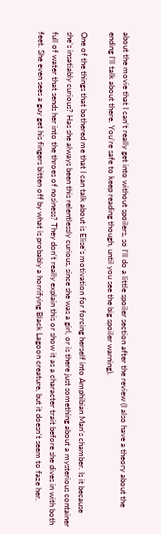about the movie that I can’t really get into without spoilers, so I’ll do a little spoiler section after the review (I also have a theory about the ending I’ll talk about there. You’re safe to keep reading though, until you see the big spoiler warning).

One of the things that bothered me that I can talk about is Elise’s motivation for forcing herself into Amphibian Man’s chamber. Is it because she’s insatiably curious? Has she always been this relentlessly curious, since she was a girl, or is there just something about a mysterious container full of water that sends her into the throes of nosiness? They don’t really explain this or show it as a character trait before she dives in with both feet. She even sees a guy get his fingers bitten off by what is probably a horrifying Black Lagoon creature, but it doesn’t seem to faze her.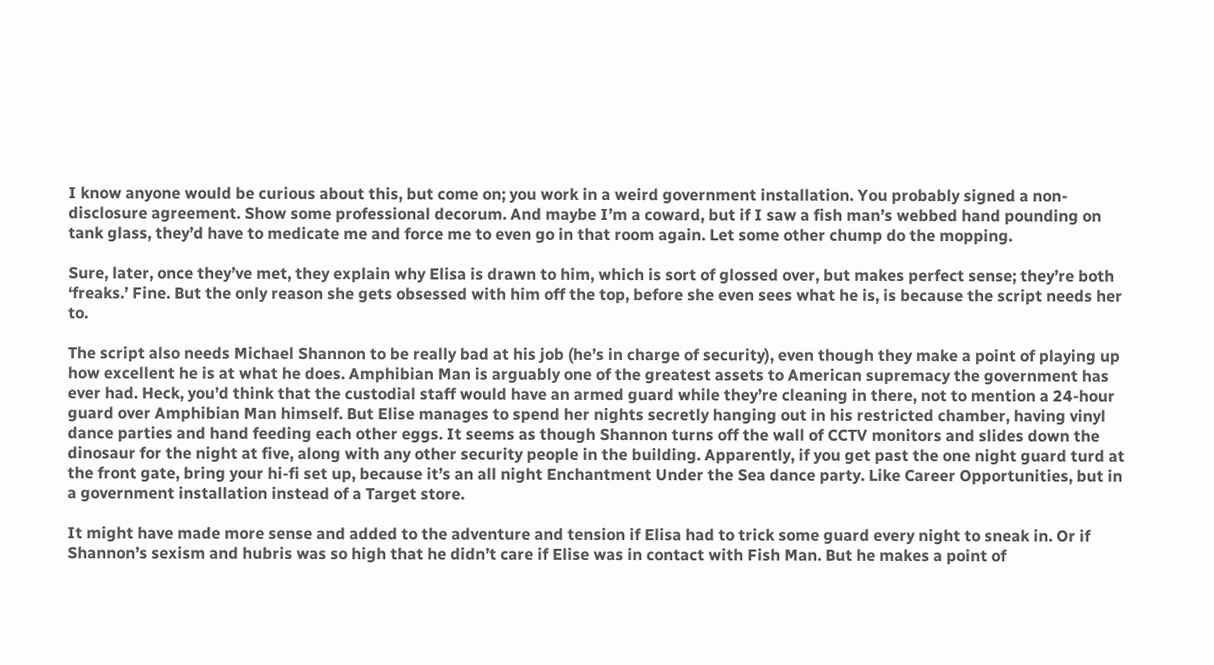I know anyone would be curious about this, but come on; you work in a weird government installation. You probably signed a non-disclosure agreement. Show some professional decorum. And maybe I’m a coward, but if I saw a fish man’s webbed hand pounding on tank glass, they’d have to medicate me and force me to even go in that room again. Let some other chump do the mopping.

Sure, later, once they’ve met, they explain why Elisa is drawn to him, which is sort of glossed over, but makes perfect sense; they’re both ‘freaks.’ Fine. But the only reason she gets obsessed with him off the top, before she even sees what he is, is because the script needs her to.

The script also needs Michael Shannon to be really bad at his job (he’s in charge of security), even though they make a point of playing up how excellent he is at what he does. Amphibian Man is arguably one of the greatest assets to American supremacy the government has ever had. Heck, you’d think that the custodial staff would have an armed guard while they’re cleaning in there, not to mention a 24-hour guard over Amphibian Man himself. But Elise manages to spend her nights secretly hanging out in his restricted chamber, having vinyl dance parties and hand feeding each other eggs. It seems as though Shannon turns off the wall of CCTV monitors and slides down the dinosaur for the night at five, along with any other security people in the building. Apparently, if you get past the one night guard turd at the front gate, bring your hi-fi set up, because it’s an all night Enchantment Under the Sea dance party. Like Career Opportunities, but in a government installation instead of a Target store.

It might have made more sense and added to the adventure and tension if Elisa had to trick some guard every night to sneak in. Or if Shannon’s sexism and hubris was so high that he didn’t care if Elise was in contact with Fish Man. But he makes a point of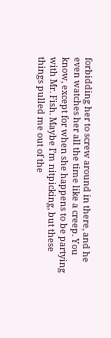forbidding her to screw around in there, and he even watches her all the time like a creep. You know, except for when she happens to be partying with Mr. Fish. Maybe I’m nitpicking, but these things pulled me out of the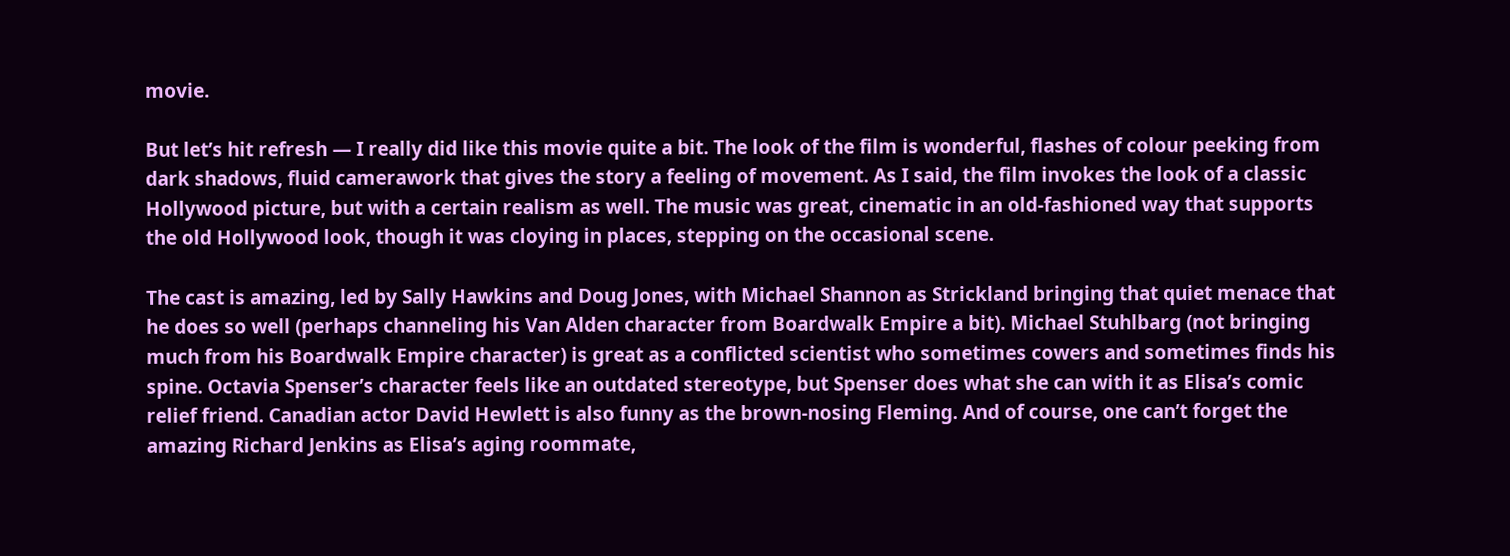movie.

But let’s hit refresh — I really did like this movie quite a bit. The look of the film is wonderful, flashes of colour peeking from dark shadows, fluid camerawork that gives the story a feeling of movement. As I said, the film invokes the look of a classic Hollywood picture, but with a certain realism as well. The music was great, cinematic in an old-fashioned way that supports the old Hollywood look, though it was cloying in places, stepping on the occasional scene.

The cast is amazing, led by Sally Hawkins and Doug Jones, with Michael Shannon as Strickland bringing that quiet menace that he does so well (perhaps channeling his Van Alden character from Boardwalk Empire a bit). Michael Stuhlbarg (not bringing much from his Boardwalk Empire character) is great as a conflicted scientist who sometimes cowers and sometimes finds his spine. Octavia Spenser’s character feels like an outdated stereotype, but Spenser does what she can with it as Elisa’s comic relief friend. Canadian actor David Hewlett is also funny as the brown-nosing Fleming. And of course, one can’t forget the amazing Richard Jenkins as Elisa’s aging roommate,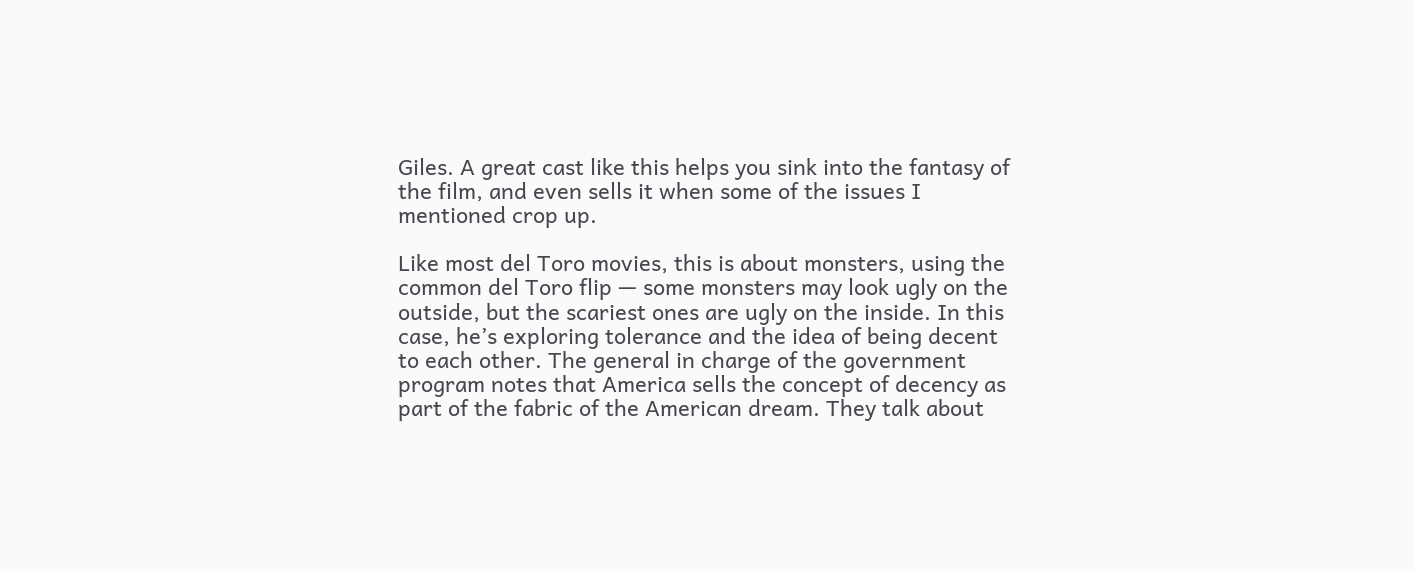Giles. A great cast like this helps you sink into the fantasy of the film, and even sells it when some of the issues I mentioned crop up.

Like most del Toro movies, this is about monsters, using the common del Toro flip — some monsters may look ugly on the outside, but the scariest ones are ugly on the inside. In this case, he’s exploring tolerance and the idea of being decent to each other. The general in charge of the government program notes that America sells the concept of decency as part of the fabric of the American dream. They talk about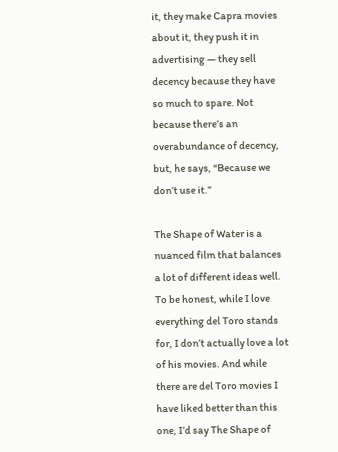it, they make Capra movies about it, they push it in advertising — they sell decency because they have so much to spare. Not because there’s an overabundance of decency, but, he says, “Because we don’t use it.”

The Shape of Water is a nuanced film that balances a lot of different ideas well. To be honest, while I love everything del Toro stands for, I don’t actually love a lot of his movies. And while there are del Toro movies I have liked better than this one, I’d say The Shape of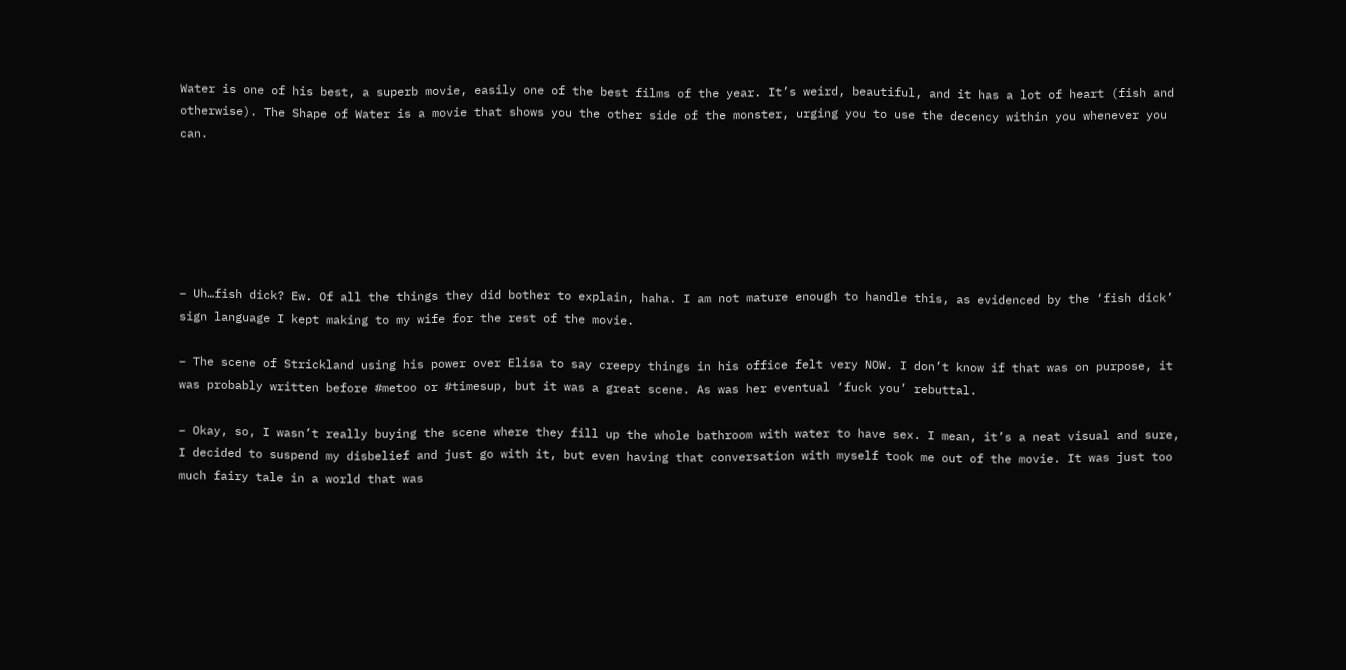Water is one of his best, a superb movie, easily one of the best films of the year. It’s weird, beautiful, and it has a lot of heart (fish and otherwise). The Shape of Water is a movie that shows you the other side of the monster, urging you to use the decency within you whenever you can.






– Uh…fish dick? Ew. Of all the things they did bother to explain, haha. I am not mature enough to handle this, as evidenced by the ‘fish dick’ sign language I kept making to my wife for the rest of the movie.

– The scene of Strickland using his power over Elisa to say creepy things in his office felt very NOW. I don’t know if that was on purpose, it was probably written before #metoo or #timesup, but it was a great scene. As was her eventual ‘fuck you’ rebuttal.

– Okay, so, I wasn’t really buying the scene where they fill up the whole bathroom with water to have sex. I mean, it’s a neat visual and sure, I decided to suspend my disbelief and just go with it, but even having that conversation with myself took me out of the movie. It was just too much fairy tale in a world that was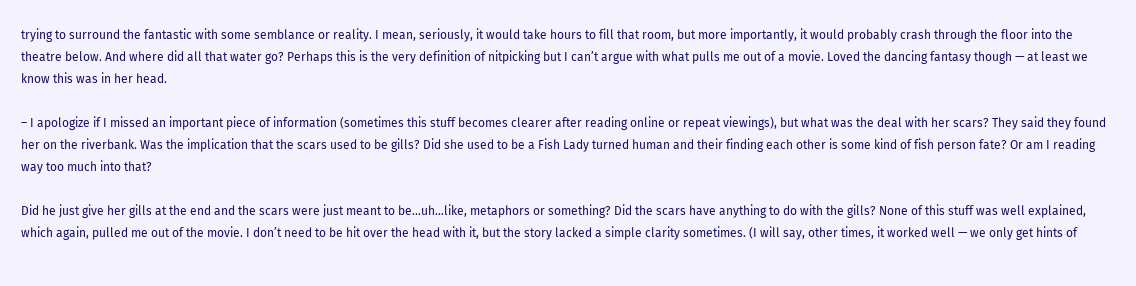trying to surround the fantastic with some semblance or reality. I mean, seriously, it would take hours to fill that room, but more importantly, it would probably crash through the floor into the theatre below. And where did all that water go? Perhaps this is the very definition of nitpicking but I can’t argue with what pulls me out of a movie. Loved the dancing fantasy though — at least we know this was in her head.

– I apologize if I missed an important piece of information (sometimes this stuff becomes clearer after reading online or repeat viewings), but what was the deal with her scars? They said they found her on the riverbank. Was the implication that the scars used to be gills? Did she used to be a Fish Lady turned human and their finding each other is some kind of fish person fate? Or am I reading way too much into that?

Did he just give her gills at the end and the scars were just meant to be…uh…like, metaphors or something? Did the scars have anything to do with the gills? None of this stuff was well explained, which again, pulled me out of the movie. I don’t need to be hit over the head with it, but the story lacked a simple clarity sometimes. (I will say, other times, it worked well — we only get hints of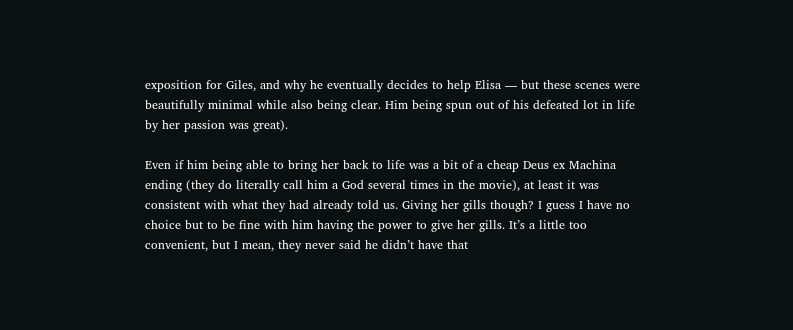exposition for Giles, and why he eventually decides to help Elisa — but these scenes were beautifully minimal while also being clear. Him being spun out of his defeated lot in life by her passion was great).

Even if him being able to bring her back to life was a bit of a cheap Deus ex Machina ending (they do literally call him a God several times in the movie), at least it was consistent with what they had already told us. Giving her gills though? I guess I have no choice but to be fine with him having the power to give her gills. It’s a little too convenient, but I mean, they never said he didn’t have that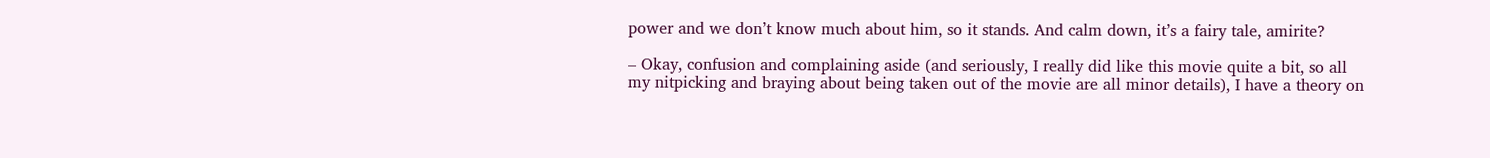power and we don’t know much about him, so it stands. And calm down, it’s a fairy tale, amirite?

– Okay, confusion and complaining aside (and seriously, I really did like this movie quite a bit, so all my nitpicking and braying about being taken out of the movie are all minor details), I have a theory on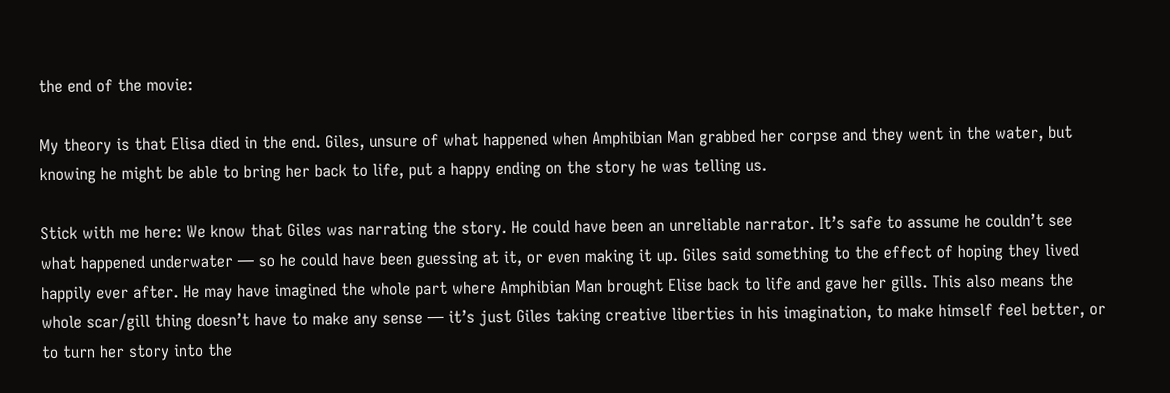the end of the movie:

My theory is that Elisa died in the end. Giles, unsure of what happened when Amphibian Man grabbed her corpse and they went in the water, but knowing he might be able to bring her back to life, put a happy ending on the story he was telling us.

Stick with me here: We know that Giles was narrating the story. He could have been an unreliable narrator. It’s safe to assume he couldn’t see what happened underwater — so he could have been guessing at it, or even making it up. Giles said something to the effect of hoping they lived happily ever after. He may have imagined the whole part where Amphibian Man brought Elise back to life and gave her gills. This also means the whole scar/gill thing doesn’t have to make any sense — it’s just Giles taking creative liberties in his imagination, to make himself feel better, or to turn her story into the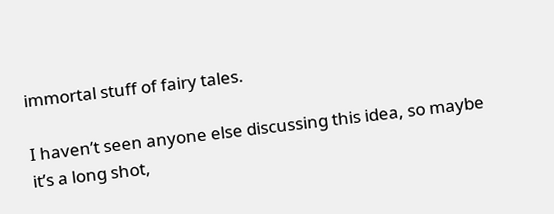immortal stuff of fairy tales.

I haven’t seen anyone else discussing this idea, so maybe it’s a long shot,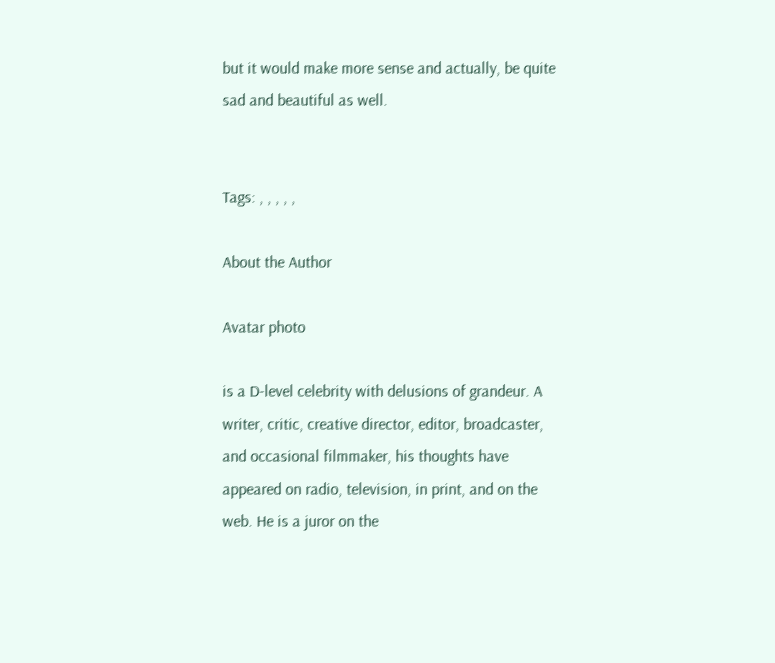but it would make more sense and actually, be quite sad and beautiful as well.


Tags: , , , , ,

About the Author

Avatar photo

is a D-level celebrity with delusions of grandeur. A writer, critic, creative director, editor, broadcaster, and occasional filmmaker, his thoughts have appeared on radio, television, in print, and on the web. He is a juror on the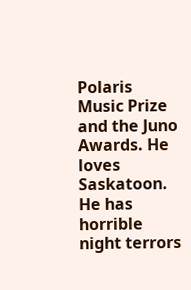Polaris Music Prize and the Juno Awards. He loves Saskatoon. He has horrible night terrors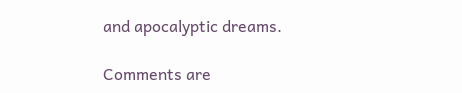and apocalyptic dreams.

Comments are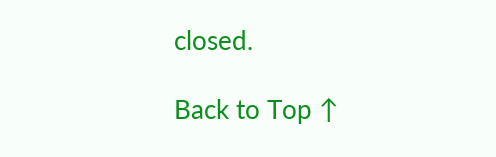closed.

Back to Top ↑